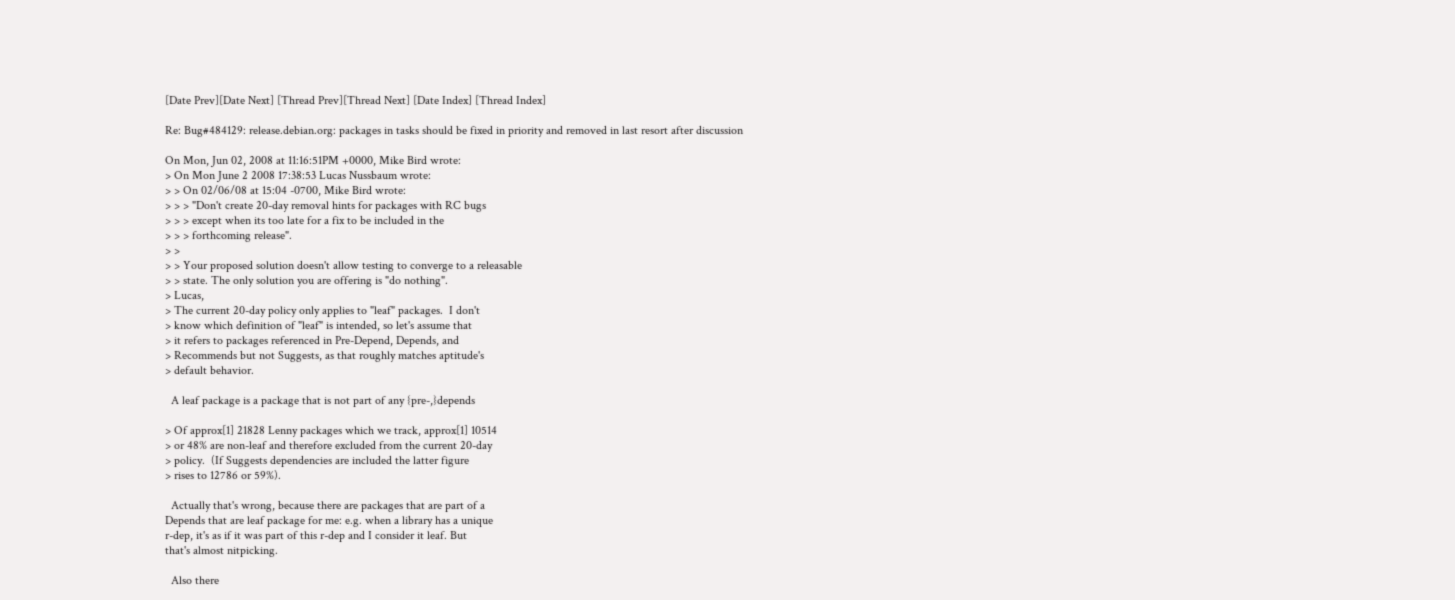[Date Prev][Date Next] [Thread Prev][Thread Next] [Date Index] [Thread Index]

Re: Bug#484129: release.debian.org: packages in tasks should be fixed in priority and removed in last resort after discussion

On Mon, Jun 02, 2008 at 11:16:51PM +0000, Mike Bird wrote:
> On Mon June 2 2008 17:38:53 Lucas Nussbaum wrote:
> > On 02/06/08 at 15:04 -0700, Mike Bird wrote:
> > > "Don't create 20-day removal hints for packages with RC bugs
> > > except when its too late for a fix to be included in the
> > > forthcoming release".
> >
> > Your proposed solution doesn't allow testing to converge to a releasable
> > state. The only solution you are offering is "do nothing".
> Lucas,
> The current 20-day policy only applies to "leaf" packages.  I don't
> know which definition of "leaf" is intended, so let's assume that
> it refers to packages referenced in Pre-Depend, Depends, and
> Recommends but not Suggests, as that roughly matches aptitude's
> default behavior.

  A leaf package is a package that is not part of any {pre-,}depends

> Of approx[1] 21828 Lenny packages which we track, approx[1] 10514
> or 48% are non-leaf and therefore excluded from the current 20-day
> policy.  (If Suggests dependencies are included the latter figure
> rises to 12786 or 59%).

  Actually that's wrong, because there are packages that are part of a
Depends that are leaf package for me: e.g. when a library has a unique
r-dep, it's as if it was part of this r-dep and I consider it leaf. But
that's almost nitpicking.

  Also there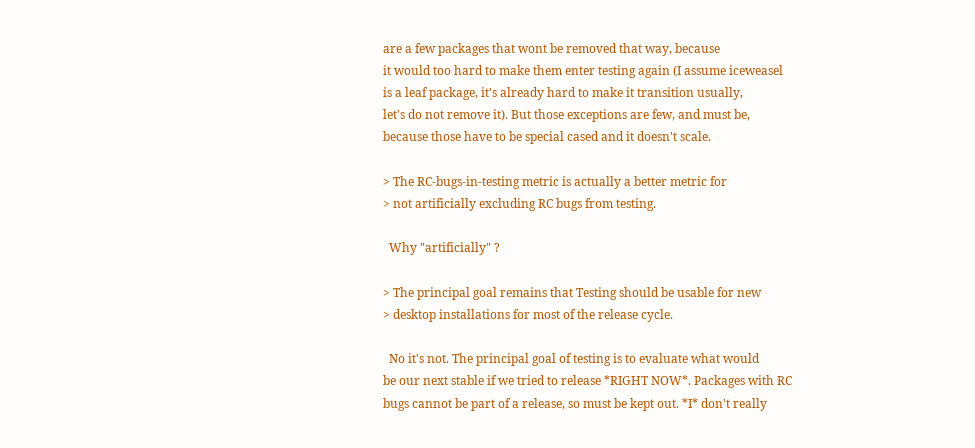are a few packages that wont be removed that way, because
it would too hard to make them enter testing again (I assume iceweasel
is a leaf package, it's already hard to make it transition usually,
let's do not remove it). But those exceptions are few, and must be,
because those have to be special cased and it doesn't scale.

> The RC-bugs-in-testing metric is actually a better metric for
> not artificially excluding RC bugs from testing.

  Why "artificially" ?

> The principal goal remains that Testing should be usable for new
> desktop installations for most of the release cycle.

  No it's not. The principal goal of testing is to evaluate what would
be our next stable if we tried to release *RIGHT NOW*. Packages with RC
bugs cannot be part of a release, so must be kept out. *I* don't really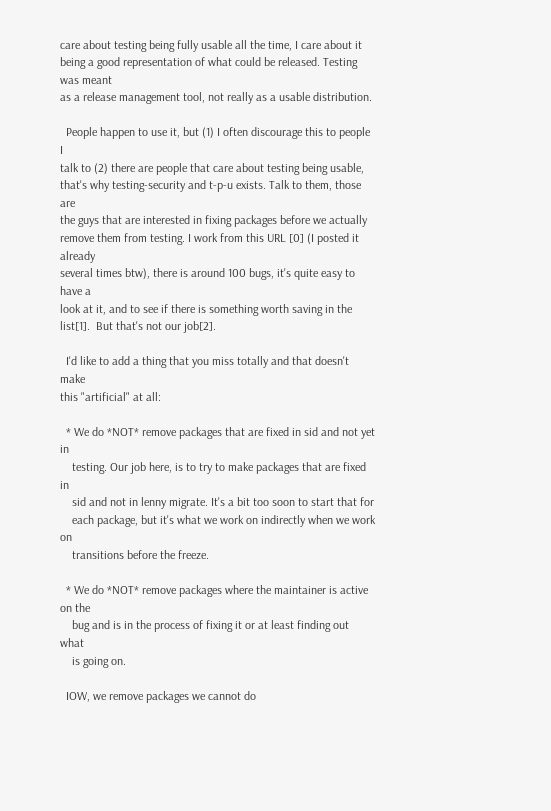care about testing being fully usable all the time, I care about it
being a good representation of what could be released. Testing was meant
as a release management tool, not really as a usable distribution.

  People happen to use it, but (1) I often discourage this to people I
talk to (2) there are people that care about testing being usable,
that's why testing-security and t-p-u exists. Talk to them, those are
the guys that are interested in fixing packages before we actually
remove them from testing. I work from this URL [0] (I posted it already
several times btw), there is around 100 bugs, it's quite easy to have a
look at it, and to see if there is something worth saving in the
list[1].  But that's not our job[2].

  I'd like to add a thing that you miss totally and that doesn't make
this "artificial" at all:

  * We do *NOT* remove packages that are fixed in sid and not yet in
    testing. Our job here, is to try to make packages that are fixed in
    sid and not in lenny migrate. It's a bit too soon to start that for
    each package, but it's what we work on indirectly when we work on
    transitions before the freeze.

  * We do *NOT* remove packages where the maintainer is active on the
    bug and is in the process of fixing it or at least finding out what
    is going on.

  IOW, we remove packages we cannot do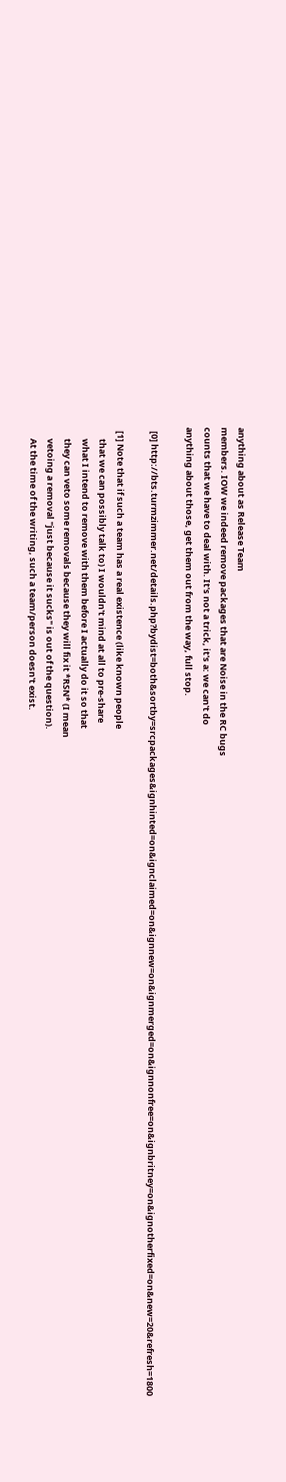anything about as Release Team
members. IOW we indeed remove packages that are Noise in the RC bugs
counts that we have to deal with. It's not a trick, it's a: we can't do
anything about those, get them out from the way, full stop.

  [0] http://bts.turmzimmer.net/details.php?bydist=both&sortby=srcpackages&ignhinted=on&ignclaimed=on&ignnew=on&ignmerged=on&ignnonfree=on&ignbritney=on&ignotherfixed=on&new=20&refresh=1800

  [1] Note that if such a team has a real existence (like known people
      that we can possibly talk to) I wouldn't mind at all to pre-share
      what I intend to remove with them before I actually do it so that
      they can veto some removals because they will fix it *RSN* (I mean
      vetoing a removal "just because it sucks" is out of the question).
      At the time of the writing, such a team/person doesn't exist.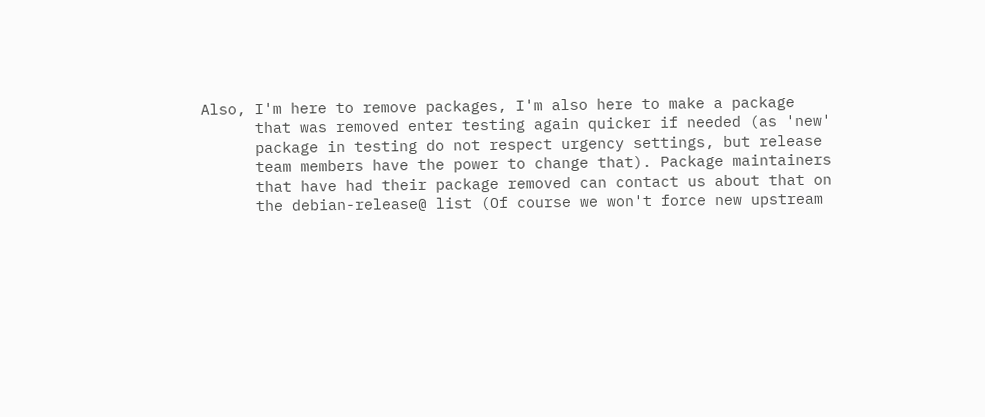Also, I'm here to remove packages, I'm also here to make a package
      that was removed enter testing again quicker if needed (as 'new'
      package in testing do not respect urgency settings, but release
      team members have the power to change that). Package maintainers
      that have had their package removed can contact us about that on
      the debian-release@ list (Of course we won't force new upstream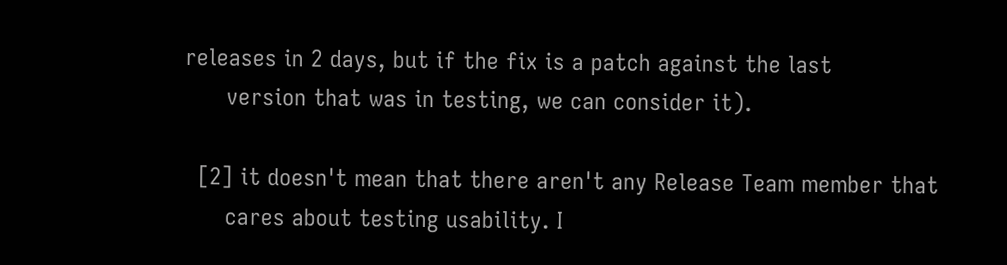releases in 2 days, but if the fix is a patch against the last
      version that was in testing, we can consider it).

  [2] it doesn't mean that there aren't any Release Team member that
      cares about testing usability. I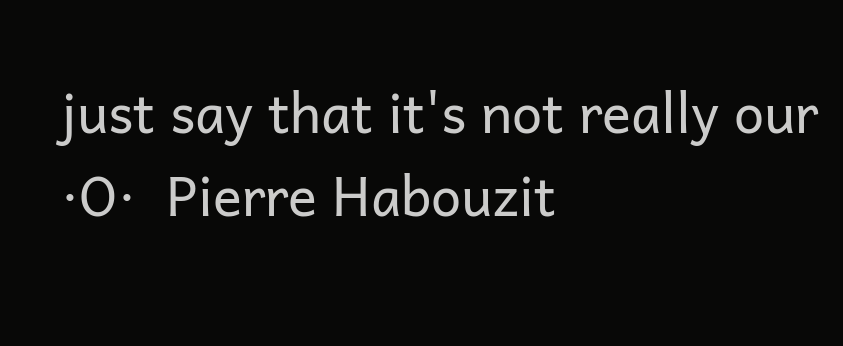just say that it's not really our
·O·  Pierre Habouzit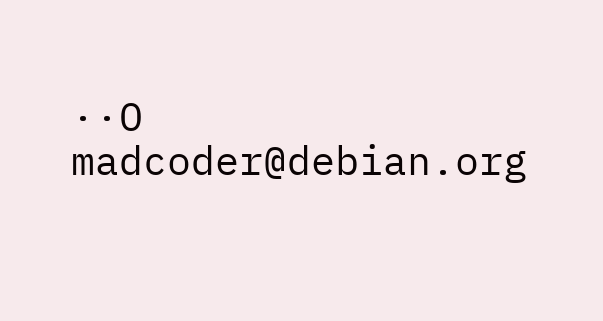··O                                                madcoder@debian.org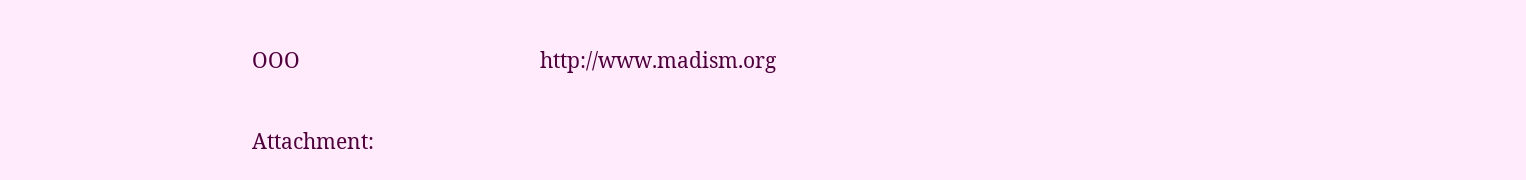OOO                                                http://www.madism.org

Attachment: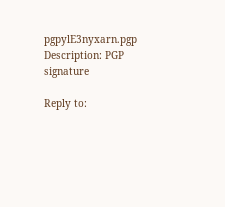pgpylE3nyxarn.pgp
Description: PGP signature

Reply to: